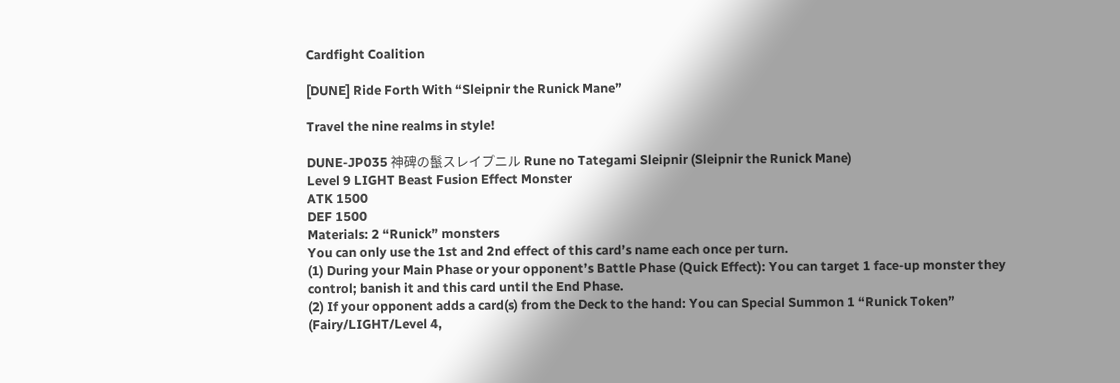Cardfight Coalition

[DUNE] Ride Forth With “Sleipnir the Runick Mane”

Travel the nine realms in style!

DUNE-JP035 神碑の鬣スレイプニル Rune no Tategami Sleipnir (Sleipnir the Runick Mane)
Level 9 LIGHT Beast Fusion Effect Monster
ATK 1500
DEF 1500
Materials: 2 “Runick” monsters
You can only use the 1st and 2nd effect of this card’s name each once per turn.
(1) During your Main Phase or your opponent’s Battle Phase (Quick Effect): You can target 1 face-up monster they control; banish it and this card until the End Phase.
(2) If your opponent adds a card(s) from the Deck to the hand: You can Special Summon 1 “Runick Token” (Fairy/LIGHT/Level 4,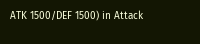ATK 1500/DEF 1500) in Attack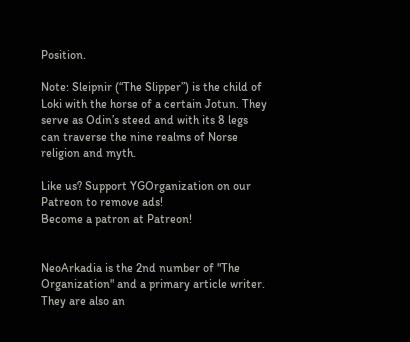Position.

Note: Sleipnir (“The Slipper”) is the child of Loki with the horse of a certain Jotun. They serve as Odin’s steed and with its 8 legs can traverse the nine realms of Norse religion and myth.

Like us? Support YGOrganization on our Patreon to remove ads!
Become a patron at Patreon!


NeoArkadia is the 2nd number of "The Organization" and a primary article writer. They are also an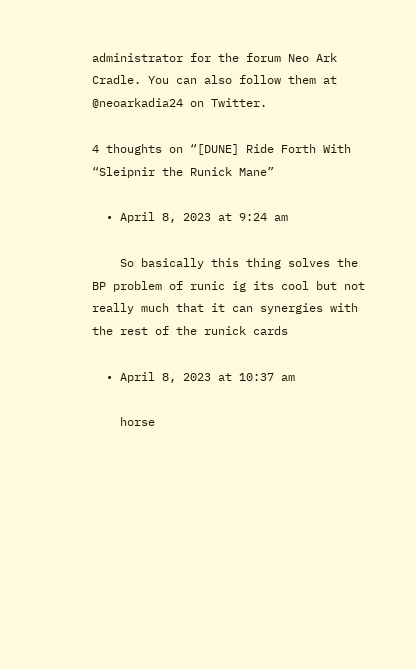administrator for the forum Neo Ark Cradle. You can also follow them at @neoarkadia24 on Twitter.

4 thoughts on “[DUNE] Ride Forth With “Sleipnir the Runick Mane”

  • April 8, 2023 at 9:24 am

    So basically this thing solves the BP problem of runic ig its cool but not really much that it can synergies with the rest of the runick cards

  • April 8, 2023 at 10:37 am

    horse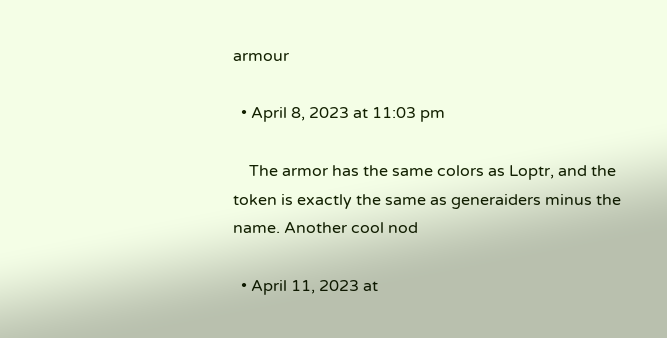armour

  • April 8, 2023 at 11:03 pm

    The armor has the same colors as Loptr, and the token is exactly the same as generaiders minus the name. Another cool nod

  • April 11, 2023 at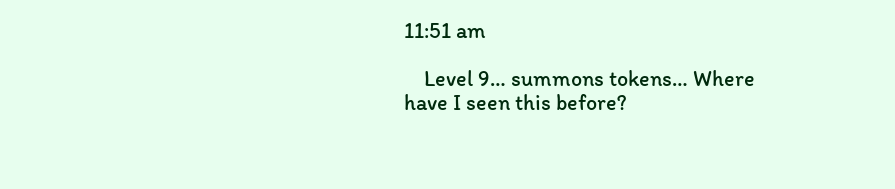11:51 am

    Level 9… summons tokens… Where have I seen this before?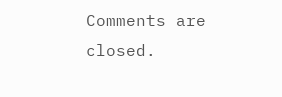Comments are closed.